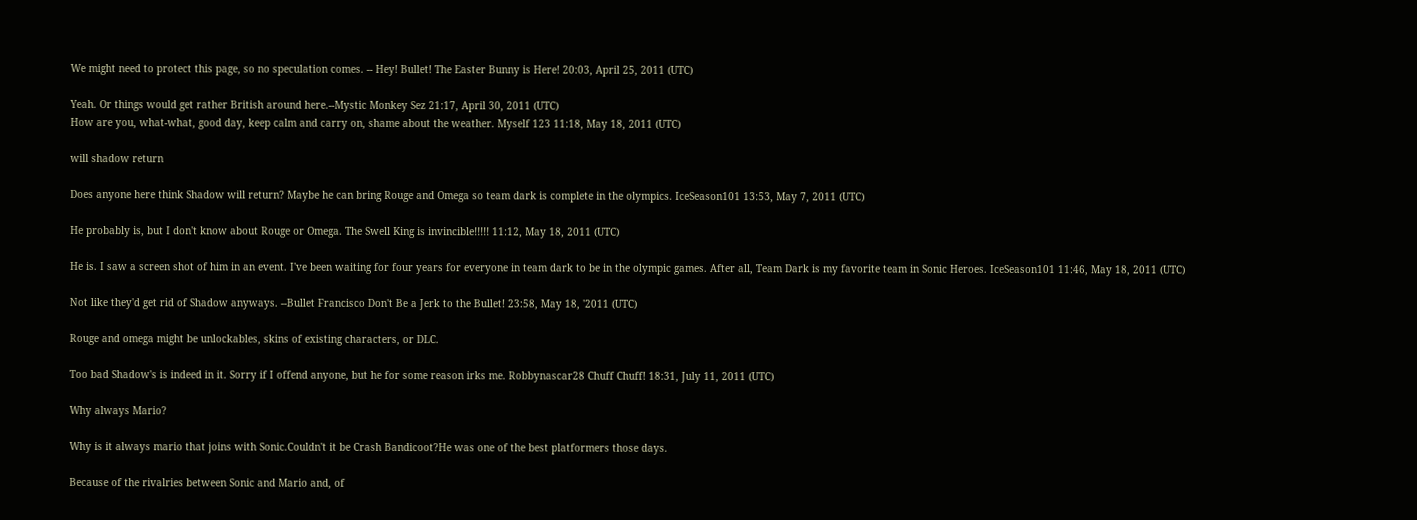We might need to protect this page, so no speculation comes. -- Hey! Bullet! The Easter Bunny is Here! 20:03, April 25, 2011 (UTC)

Yeah. Or things would get rather British around here.--Mystic Monkey Sez 21:17, April 30, 2011 (UTC)
How are you, what-what, good day, keep calm and carry on, shame about the weather. Myself 123 11:18, May 18, 2011 (UTC)

will shadow return

Does anyone here think Shadow will return? Maybe he can bring Rouge and Omega so team dark is complete in the olympics. IceSeason101 13:53, May 7, 2011 (UTC)

He probably is, but I don't know about Rouge or Omega. The Swell King is invincible!!!!! 11:12, May 18, 2011 (UTC)

He is. I saw a screen shot of him in an event. I've been waiting for four years for everyone in team dark to be in the olympic games. After all, Team Dark is my favorite team in Sonic Heroes. IceSeason101 11:46, May 18, 2011 (UTC)

Not like they'd get rid of Shadow anyways. --Bullet Francisco Don't Be a Jerk to the Bullet! 23:58, May 18, '2011 (UTC)

Rouge and omega might be unlockables, skins of existing characters, or DLC.

Too bad Shadow's is indeed in it. Sorry if I offend anyone, but he for some reason irks me. Robbynascar28 Chuff Chuff! 18:31, July 11, 2011 (UTC)

Why always Mario?

Why is it always mario that joins with Sonic.Couldn't it be Crash Bandicoot?He was one of the best platformers those days.

Because of the rivalries between Sonic and Mario and, of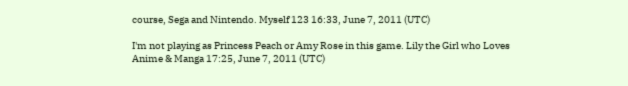course, Sega and Nintendo. Myself 123 16:33, June 7, 2011 (UTC)

I'm not playing as Princess Peach or Amy Rose in this game. Lily the Girl who Loves Anime & Manga 17:25, June 7, 2011 (UTC)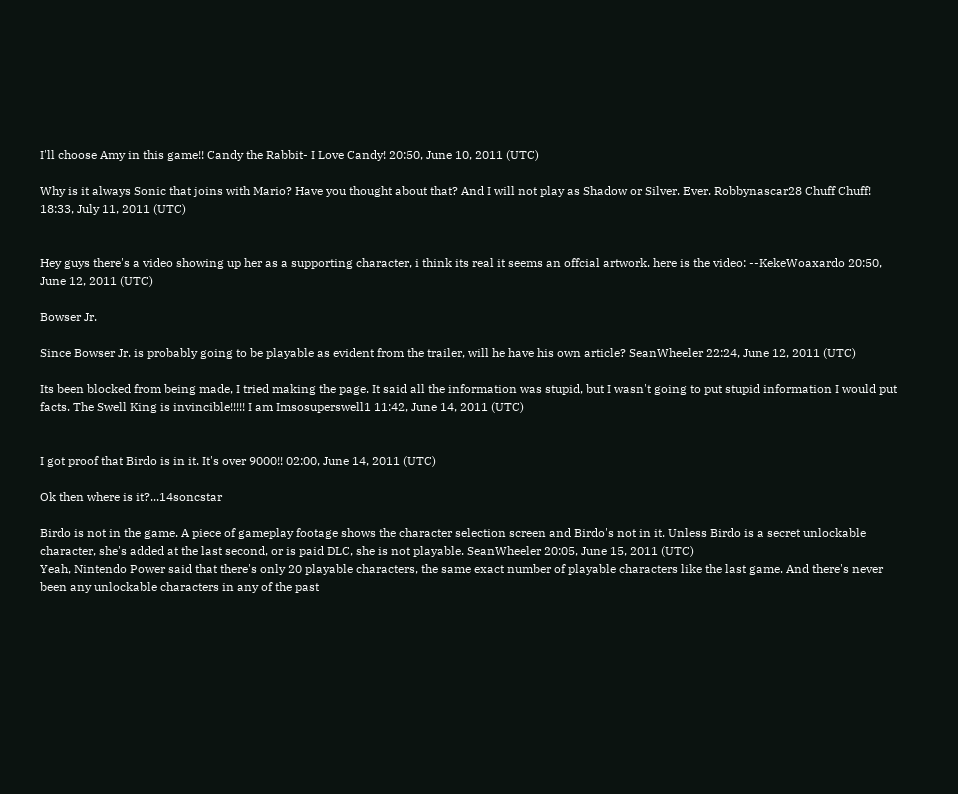I'll choose Amy in this game!! Candy the Rabbit- I Love Candy! 20:50, June 10, 2011 (UTC)

Why is it always Sonic that joins with Mario? Have you thought about that? And I will not play as Shadow or Silver. Ever. Robbynascar28 Chuff Chuff! 18:33, July 11, 2011 (UTC)


Hey guys there's a video showing up her as a supporting character, i think its real it seems an offcial artwork. here is the video: --KekeWoaxardo 20:50, June 12, 2011 (UTC)

Bowser Jr.

Since Bowser Jr. is probably going to be playable as evident from the trailer, will he have his own article? SeanWheeler 22:24, June 12, 2011 (UTC)

Its been blocked from being made, I tried making the page. It said all the information was stupid, but I wasn't going to put stupid information I would put facts. The Swell King is invincible!!!!! I am Imsosuperswell1 11:42, June 14, 2011 (UTC)


I got proof that Birdo is in it. It's over 9000!! 02:00, June 14, 2011 (UTC)

Ok then where is it?...14soncstar

Birdo is not in the game. A piece of gameplay footage shows the character selection screen and Birdo's not in it. Unless Birdo is a secret unlockable character, she's added at the last second, or is paid DLC, she is not playable. SeanWheeler 20:05, June 15, 2011 (UTC)
Yeah, Nintendo Power said that there's only 20 playable characters, the same exact number of playable characters like the last game. And there's never been any unlockable characters in any of the past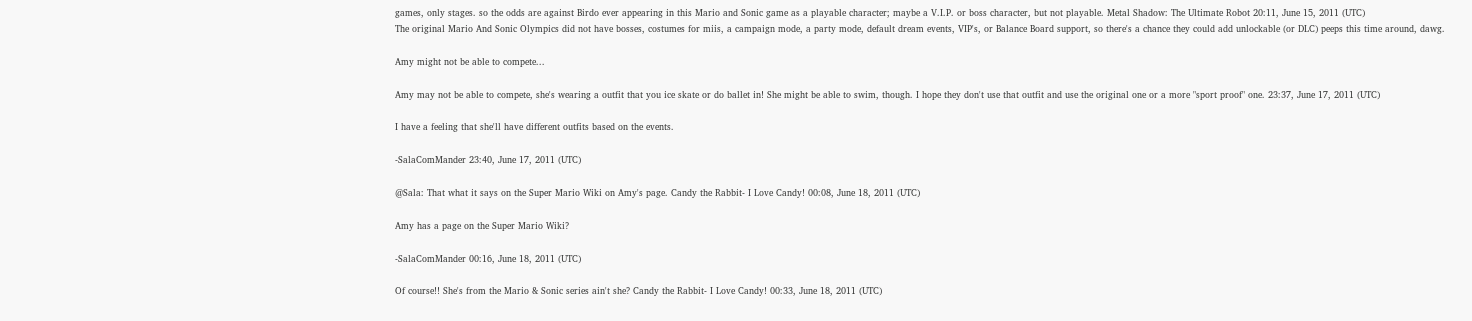games, only stages. so the odds are against Birdo ever appearing in this Mario and Sonic game as a playable character; maybe a V.I.P. or boss character, but not playable. Metal Shadow: The Ultimate Robot 20:11, June 15, 2011 (UTC)
The original Mario And Sonic Olympics did not have bosses, costumes for miis, a campaign mode, a party mode, default dream events, VIP's, or Balance Board support, so there's a chance they could add unlockable (or DLC) peeps this time around, dawg.

Amy might not be able to compete...

Amy may not be able to compete, she's wearing a outfit that you ice skate or do ballet in! She might be able to swim, though. I hope they don't use that outfit and use the original one or a more "sport proof" one. 23:37, June 17, 2011 (UTC)

I have a feeling that she'll have different outfits based on the events.

-SalaComMander 23:40, June 17, 2011 (UTC)

@Sala: That what it says on the Super Mario Wiki on Amy's page. Candy the Rabbit- I Love Candy! 00:08, June 18, 2011 (UTC)

Amy has a page on the Super Mario Wiki?

-SalaComMander 00:16, June 18, 2011 (UTC)

Of course!! She's from the Mario & Sonic series ain't she? Candy the Rabbit- I Love Candy! 00:33, June 18, 2011 (UTC)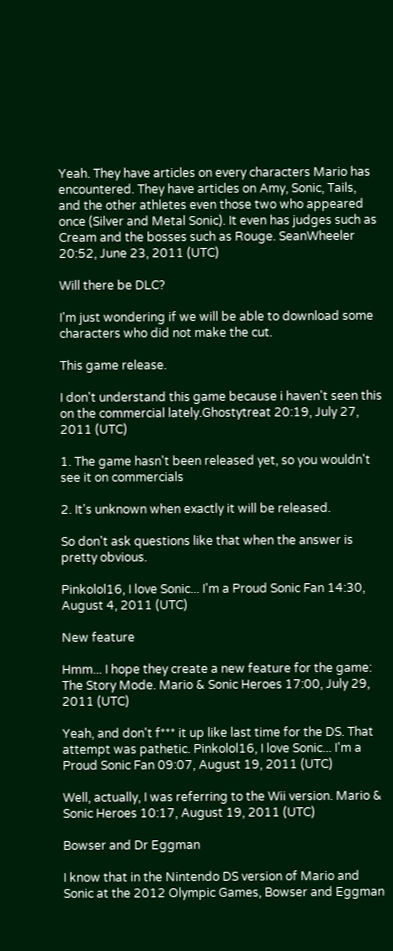Yeah. They have articles on every characters Mario has encountered. They have articles on Amy, Sonic, Tails, and the other athletes even those two who appeared once (Silver and Metal Sonic). It even has judges such as Cream and the bosses such as Rouge. SeanWheeler 20:52, June 23, 2011 (UTC)

Will there be DLC?

I'm just wondering if we will be able to download some characters who did not make the cut.

This game release.

I don't understand this game because i haven't seen this on the commercial lately.Ghostytreat 20:19, July 27, 2011 (UTC)

1. The game hasn't been released yet, so you wouldn't see it on commercials

2. It's unknown when exactly it will be released.

So don't ask questions like that when the answer is pretty obvious.

Pinkolol16, I love Sonic... I'm a Proud Sonic Fan 14:30, August 4, 2011 (UTC)

New feature

Hmm... I hope they create a new feature for the game: The Story Mode. Mario & Sonic Heroes 17:00, July 29, 2011 (UTC)

Yeah, and don't f*** it up like last time for the DS. That attempt was pathetic. Pinkolol16, I love Sonic... I'm a Proud Sonic Fan 09:07, August 19, 2011 (UTC)

Well, actually, I was referring to the Wii version. Mario & Sonic Heroes 10:17, August 19, 2011 (UTC)

Bowser and Dr Eggman

I know that in the Nintendo DS version of Mario and Sonic at the 2012 Olympic Games, Bowser and Eggman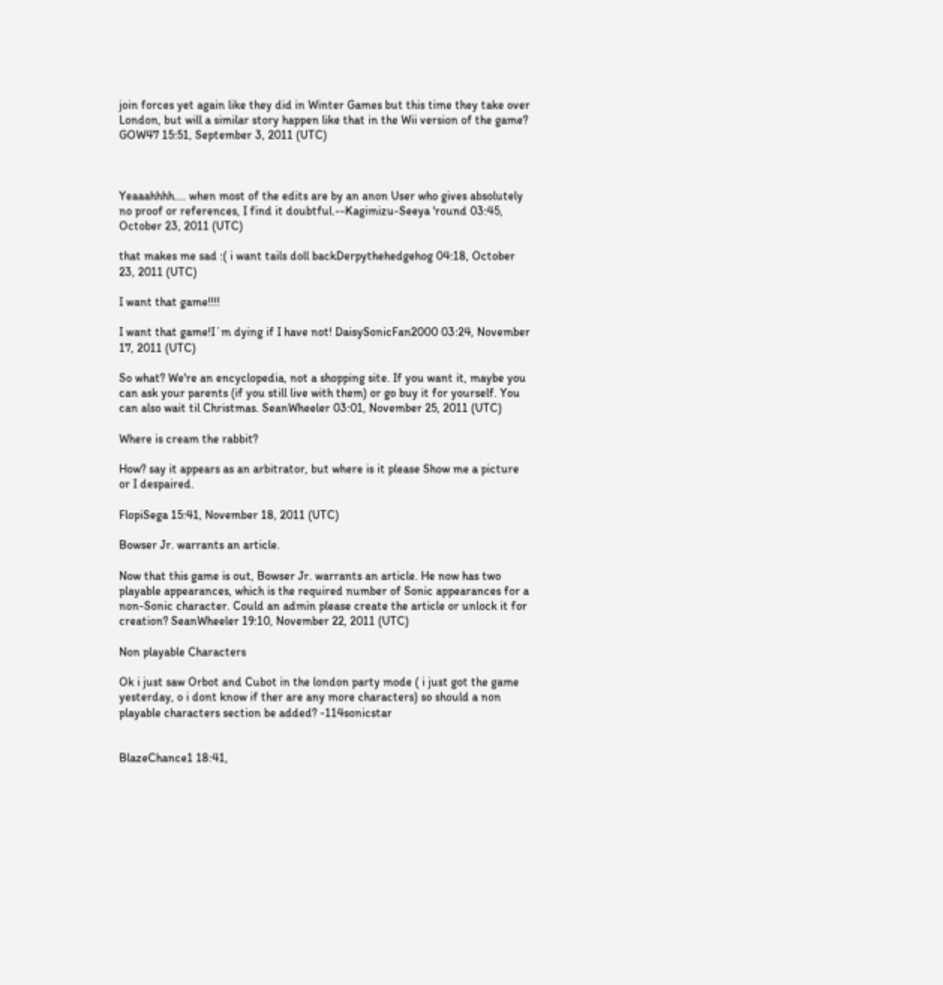join forces yet again like they did in Winter Games but this time they take over London, but will a similar story happen like that in the Wii version of the game? GOW47 15:51, September 3, 2011 (UTC)



Yeaaahhhh.... when most of the edits are by an anon User who gives absolutely no proof or references, I find it doubtful.--Kagimizu-Seeya 'round 03:45, October 23, 2011 (UTC)

that makes me sad :( i want tails doll backDerpythehedgehog 04:18, October 23, 2011 (UTC)

I want that game!!!!

I want that game!I´m dying if I have not! DaisySonicFan2000 03:24, November 17, 2011 (UTC)

So what? We're an encyclopedia, not a shopping site. If you want it, maybe you can ask your parents (if you still live with them) or go buy it for yourself. You can also wait til Christmas. SeanWheeler 03:01, November 25, 2011 (UTC)

Where is cream the rabbit?

How? say it appears as an arbitrator, but where is it please Show me a picture or I despaired.

FlopiSega 15:41, November 18, 2011 (UTC)

Bowser Jr. warrants an article.

Now that this game is out, Bowser Jr. warrants an article. He now has two playable appearances, which is the required number of Sonic appearances for a non-Sonic character. Could an admin please create the article or unlock it for creation? SeanWheeler 19:10, November 22, 2011 (UTC)

Non playable Characters

Ok i just saw Orbot and Cubot in the london party mode ( i just got the game yesterday, o i dont know if ther are any more characters) so should a non playable characters section be added? -114sonicstar


BlazeChance1 18:41,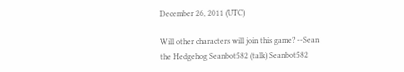December 26, 2011 (UTC)

Will other characters will join this game? --Sean the Hedgehog Seanbot582 (talk) Seanbot582